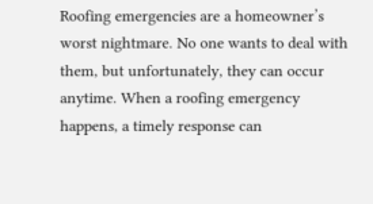Roofing emergencies are a homeowner’s worst nightmare. No one wants to deal with them, but unfortunately, they can occur anytime. When a roofing emergency happens, a timely response can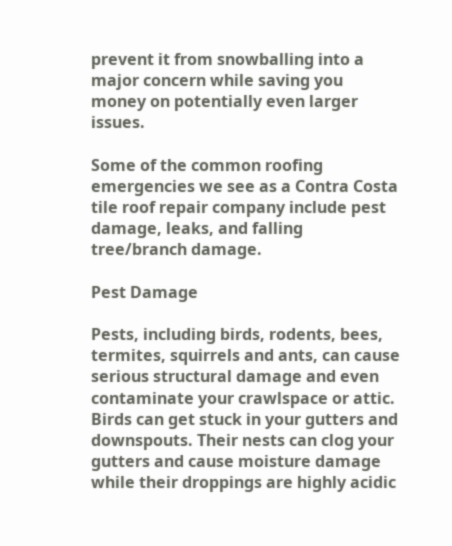prevent it from snowballing into a major concern while saving you money on potentially even larger issues.

Some of the common roofing emergencies we see as a Contra Costa tile roof repair company include pest damage, leaks, and falling tree/branch damage.

Pest Damage

Pests, including birds, rodents, bees, termites, squirrels and ants, can cause serious structural damage and even contaminate your crawlspace or attic. Birds can get stuck in your gutters and downspouts. Their nests can clog your gutters and cause moisture damage while their droppings are highly acidic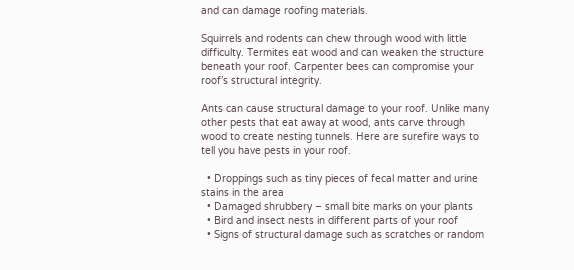and can damage roofing materials.

Squirrels and rodents can chew through wood with little difficulty. Termites eat wood and can weaken the structure beneath your roof. Carpenter bees can compromise your roof’s structural integrity.

Ants can cause structural damage to your roof. Unlike many other pests that eat away at wood, ants carve through wood to create nesting tunnels. Here are surefire ways to tell you have pests in your roof.

  • Droppings such as tiny pieces of fecal matter and urine stains in the area
  • Damaged shrubbery – small bite marks on your plants
  • Bird and insect nests in different parts of your roof
  • Signs of structural damage such as scratches or random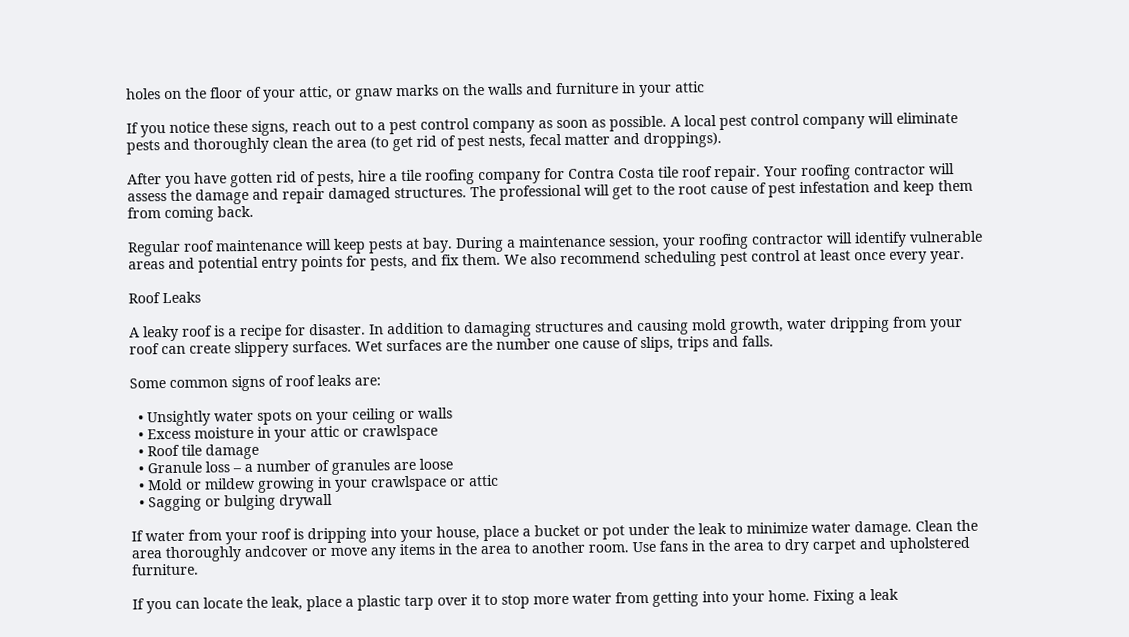holes on the floor of your attic, or gnaw marks on the walls and furniture in your attic

If you notice these signs, reach out to a pest control company as soon as possible. A local pest control company will eliminate pests and thoroughly clean the area (to get rid of pest nests, fecal matter and droppings).

After you have gotten rid of pests, hire a tile roofing company for Contra Costa tile roof repair. Your roofing contractor will assess the damage and repair damaged structures. The professional will get to the root cause of pest infestation and keep them from coming back.

Regular roof maintenance will keep pests at bay. During a maintenance session, your roofing contractor will identify vulnerable areas and potential entry points for pests, and fix them. We also recommend scheduling pest control at least once every year.

Roof Leaks

A leaky roof is a recipe for disaster. In addition to damaging structures and causing mold growth, water dripping from your roof can create slippery surfaces. Wet surfaces are the number one cause of slips, trips and falls.

Some common signs of roof leaks are:

  • Unsightly water spots on your ceiling or walls
  • Excess moisture in your attic or crawlspace
  • Roof tile damage
  • Granule loss – a number of granules are loose
  • Mold or mildew growing in your crawlspace or attic
  • Sagging or bulging drywall

If water from your roof is dripping into your house, place a bucket or pot under the leak to minimize water damage. Clean the area thoroughly andcover or move any items in the area to another room. Use fans in the area to dry carpet and upholstered furniture.

If you can locate the leak, place a plastic tarp over it to stop more water from getting into your home. Fixing a leak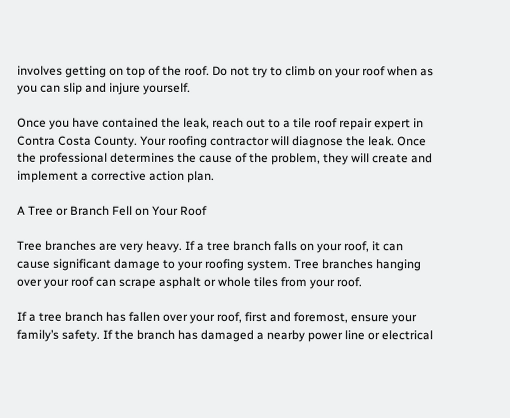involves getting on top of the roof. Do not try to climb on your roof when as you can slip and injure yourself.

Once you have contained the leak, reach out to a tile roof repair expert in Contra Costa County. Your roofing contractor will diagnose the leak. Once the professional determines the cause of the problem, they will create and implement a corrective action plan.

A Tree or Branch Fell on Your Roof

Tree branches are very heavy. If a tree branch falls on your roof, it can cause significant damage to your roofing system. Tree branches hanging over your roof can scrape asphalt or whole tiles from your roof.

If a tree branch has fallen over your roof, first and foremost, ensure your family’s safety. If the branch has damaged a nearby power line or electrical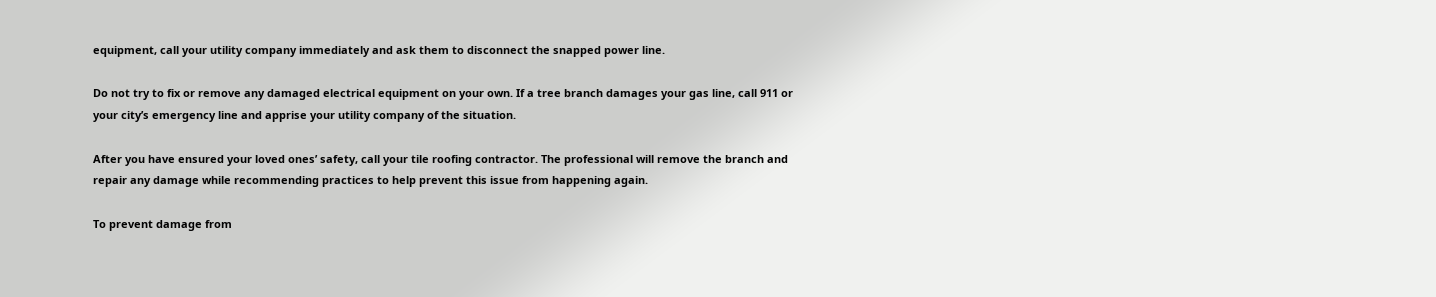equipment, call your utility company immediately and ask them to disconnect the snapped power line.

Do not try to fix or remove any damaged electrical equipment on your own. If a tree branch damages your gas line, call 911 or your city’s emergency line and apprise your utility company of the situation.

After you have ensured your loved ones’ safety, call your tile roofing contractor. The professional will remove the branch and repair any damage while recommending practices to help prevent this issue from happening again.

To prevent damage from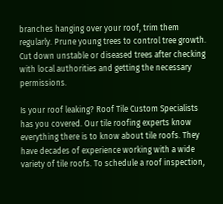branches hanging over your roof, trim them regularly. Prune young trees to control tree growth. Cut down unstable or diseased trees after checking with local authorities and getting the necessary permissions.

Is your roof leaking? Roof Tile Custom Specialists has you covered. Our tile roofing experts know everything there is to know about tile roofs. They have decades of experience working with a wide variety of tile roofs. To schedule a roof inspection,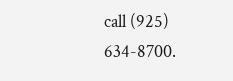call (925) 634-8700.